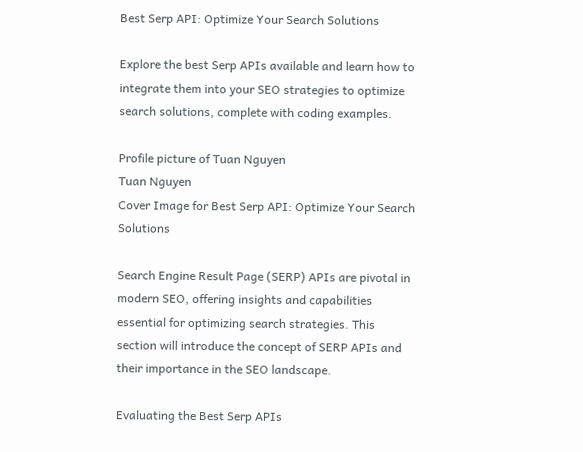Best Serp API: Optimize Your Search Solutions

Explore the best Serp APIs available and learn how to integrate them into your SEO strategies to optimize search solutions, complete with coding examples.

Profile picture of Tuan Nguyen
Tuan Nguyen
Cover Image for Best Serp API: Optimize Your Search Solutions

Search Engine Result Page (SERP) APIs are pivotal in modern SEO, offering insights and capabilities essential for optimizing search strategies. This section will introduce the concept of SERP APIs and their importance in the SEO landscape.

Evaluating the Best Serp APIs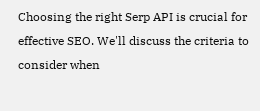Choosing the right Serp API is crucial for effective SEO. We'll discuss the criteria to consider when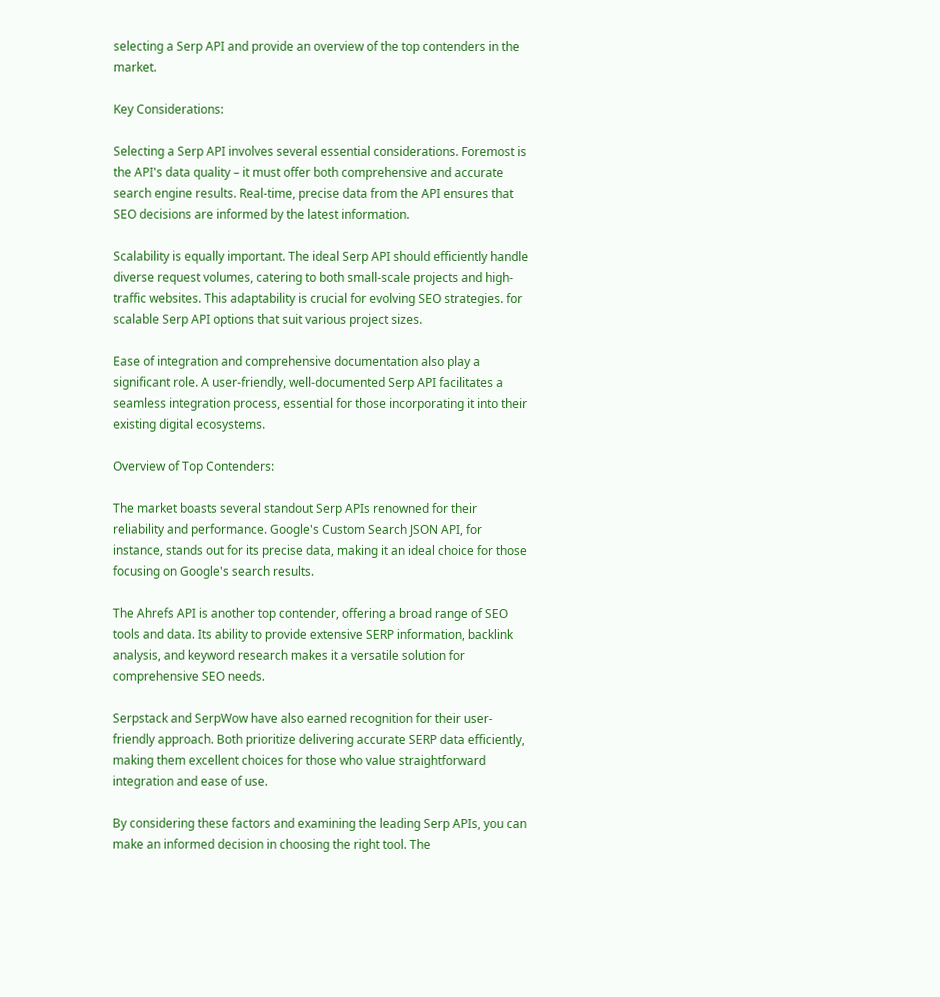selecting a Serp API and provide an overview of the top contenders in the market.

Key Considerations:

Selecting a Serp API involves several essential considerations. Foremost is the API's data quality – it must offer both comprehensive and accurate search engine results. Real-time, precise data from the API ensures that SEO decisions are informed by the latest information.

Scalability is equally important. The ideal Serp API should efficiently handle diverse request volumes, catering to both small-scale projects and high-traffic websites. This adaptability is crucial for evolving SEO strategies. for scalable Serp API options that suit various project sizes.

Ease of integration and comprehensive documentation also play a significant role. A user-friendly, well-documented Serp API facilitates a seamless integration process, essential for those incorporating it into their existing digital ecosystems.

Overview of Top Contenders:

The market boasts several standout Serp APIs renowned for their reliability and performance. Google's Custom Search JSON API, for instance, stands out for its precise data, making it an ideal choice for those focusing on Google's search results.

The Ahrefs API is another top contender, offering a broad range of SEO tools and data. Its ability to provide extensive SERP information, backlink analysis, and keyword research makes it a versatile solution for comprehensive SEO needs.

Serpstack and SerpWow have also earned recognition for their user-friendly approach. Both prioritize delivering accurate SERP data efficiently, making them excellent choices for those who value straightforward integration and ease of use.

By considering these factors and examining the leading Serp APIs, you can make an informed decision in choosing the right tool. The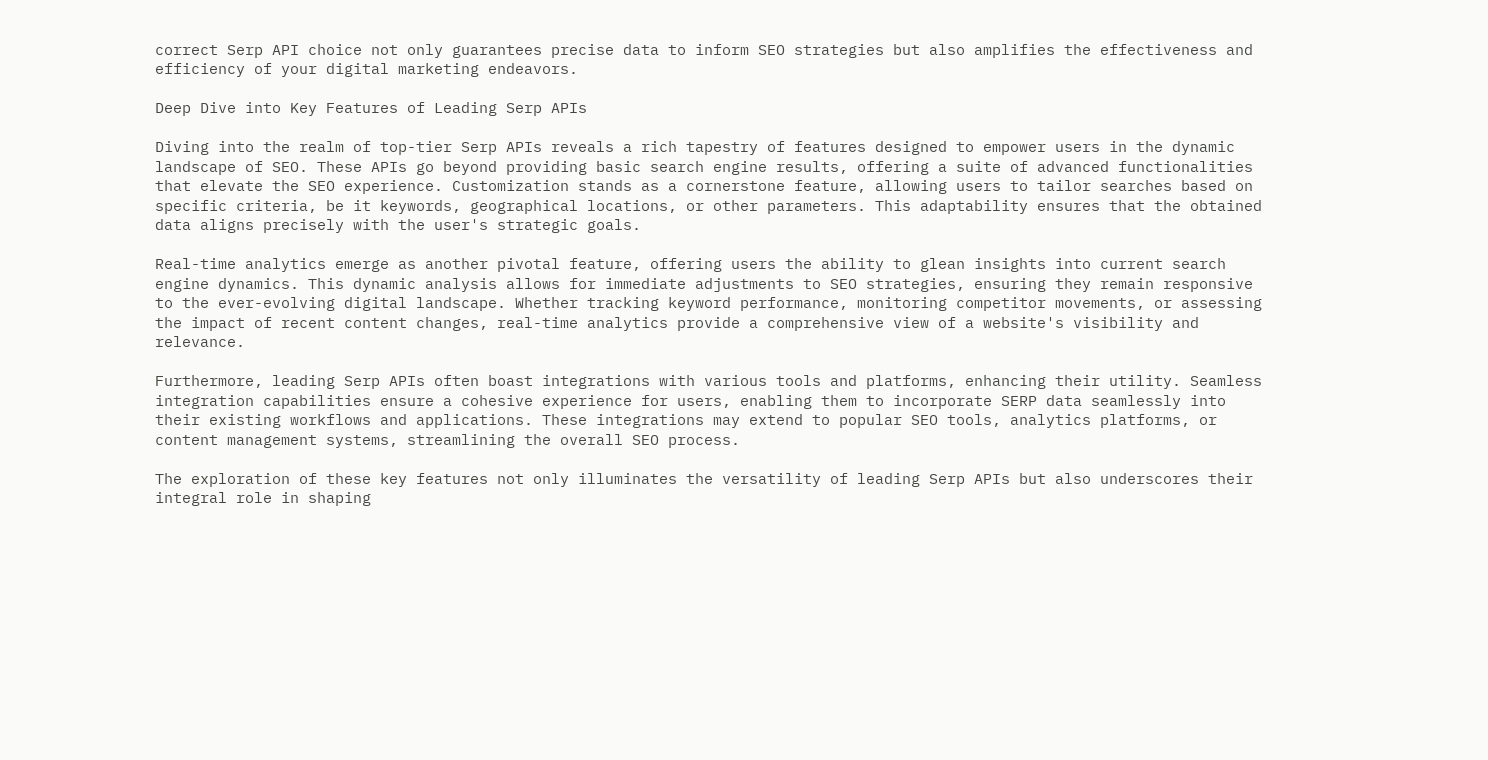correct Serp API choice not only guarantees precise data to inform SEO strategies but also amplifies the effectiveness and efficiency of your digital marketing endeavors.

Deep Dive into Key Features of Leading Serp APIs

Diving into the realm of top-tier Serp APIs reveals a rich tapestry of features designed to empower users in the dynamic landscape of SEO. These APIs go beyond providing basic search engine results, offering a suite of advanced functionalities that elevate the SEO experience. Customization stands as a cornerstone feature, allowing users to tailor searches based on specific criteria, be it keywords, geographical locations, or other parameters. This adaptability ensures that the obtained data aligns precisely with the user's strategic goals.

Real-time analytics emerge as another pivotal feature, offering users the ability to glean insights into current search engine dynamics. This dynamic analysis allows for immediate adjustments to SEO strategies, ensuring they remain responsive to the ever-evolving digital landscape. Whether tracking keyword performance, monitoring competitor movements, or assessing the impact of recent content changes, real-time analytics provide a comprehensive view of a website's visibility and relevance.

Furthermore, leading Serp APIs often boast integrations with various tools and platforms, enhancing their utility. Seamless integration capabilities ensure a cohesive experience for users, enabling them to incorporate SERP data seamlessly into their existing workflows and applications. These integrations may extend to popular SEO tools, analytics platforms, or content management systems, streamlining the overall SEO process.

The exploration of these key features not only illuminates the versatility of leading Serp APIs but also underscores their integral role in shaping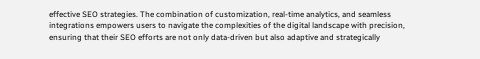effective SEO strategies. The combination of customization, real-time analytics, and seamless integrations empowers users to navigate the complexities of the digital landscape with precision, ensuring that their SEO efforts are not only data-driven but also adaptive and strategically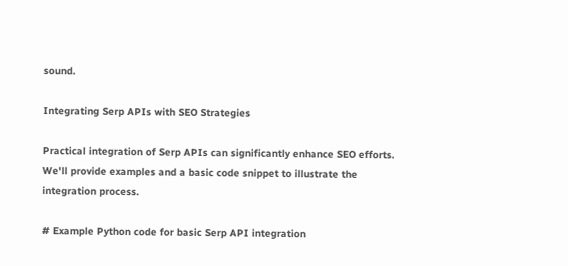sound.

Integrating Serp APIs with SEO Strategies

Practical integration of Serp APIs can significantly enhance SEO efforts. We'll provide examples and a basic code snippet to illustrate the integration process.

# Example Python code for basic Serp API integration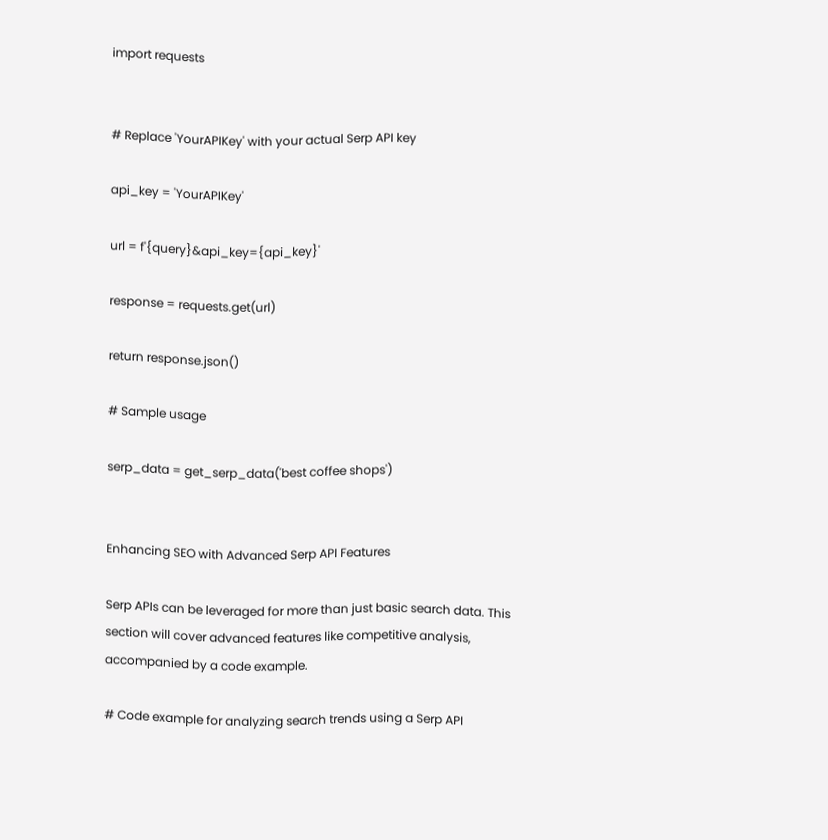import requests


# Replace 'YourAPIKey' with your actual Serp API key

api_key = 'YourAPIKey'

url = f'{query}&api_key={api_key}'

response = requests.get(url)

return response.json()

# Sample usage

serp_data = get_serp_data('best coffee shops')


Enhancing SEO with Advanced Serp API Features

Serp APIs can be leveraged for more than just basic search data. This section will cover advanced features like competitive analysis, accompanied by a code example.

# Code example for analyzing search trends using a Serp API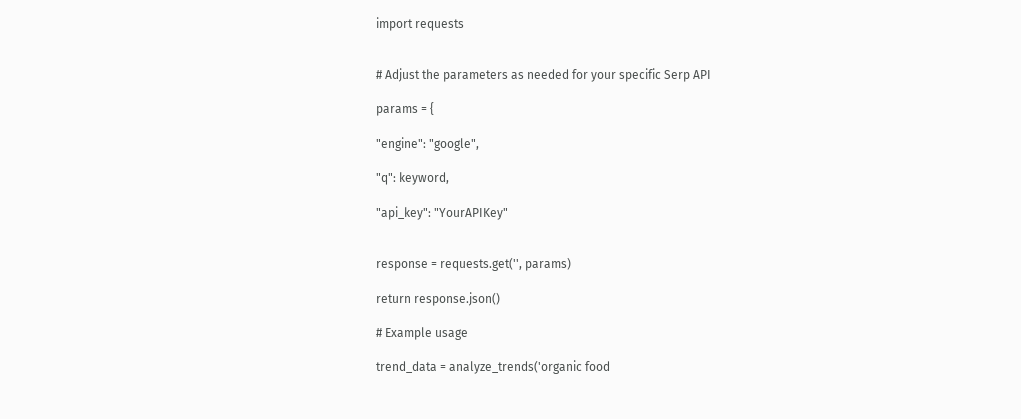import requests


# Adjust the parameters as needed for your specific Serp API

params = {

"engine": "google",

"q": keyword,

"api_key": "YourAPIKey"


response = requests.get('', params)

return response.json()

# Example usage

trend_data = analyze_trends('organic food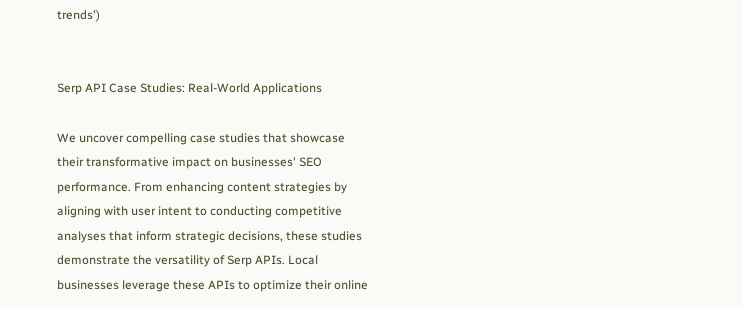trends')


Serp API Case Studies: Real-World Applications

We uncover compelling case studies that showcase their transformative impact on businesses' SEO performance. From enhancing content strategies by aligning with user intent to conducting competitive analyses that inform strategic decisions, these studies demonstrate the versatility of Serp APIs. Local businesses leverage these APIs to optimize their online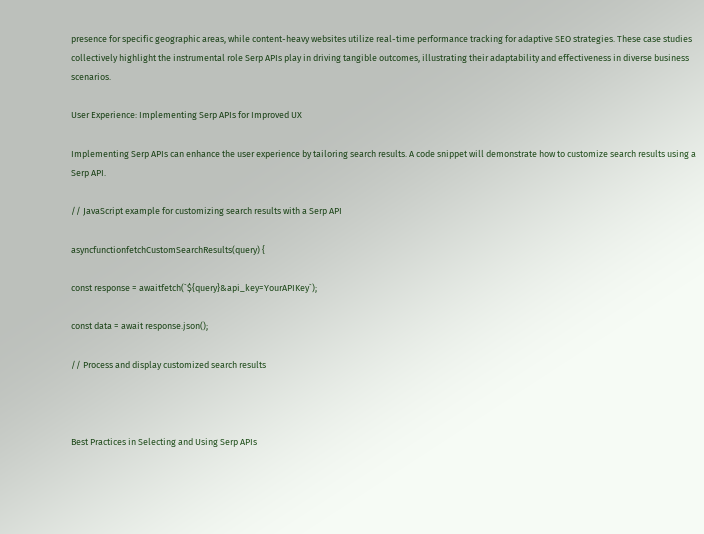presence for specific geographic areas, while content-heavy websites utilize real-time performance tracking for adaptive SEO strategies. These case studies collectively highlight the instrumental role Serp APIs play in driving tangible outcomes, illustrating their adaptability and effectiveness in diverse business scenarios.

User Experience: Implementing Serp APIs for Improved UX

Implementing Serp APIs can enhance the user experience by tailoring search results. A code snippet will demonstrate how to customize search results using a Serp API.

// JavaScript example for customizing search results with a Serp API

asyncfunctionfetchCustomSearchResults(query) {

const response = awaitfetch(`${query}&api_key=YourAPIKey`);

const data = await response.json();

// Process and display customized search results



Best Practices in Selecting and Using Serp APIs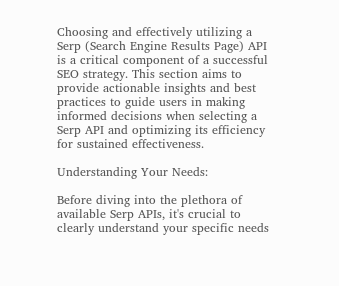Choosing and effectively utilizing a Serp (Search Engine Results Page) API is a critical component of a successful SEO strategy. This section aims to provide actionable insights and best practices to guide users in making informed decisions when selecting a Serp API and optimizing its efficiency for sustained effectiveness.

Understanding Your Needs:

Before diving into the plethora of available Serp APIs, it's crucial to clearly understand your specific needs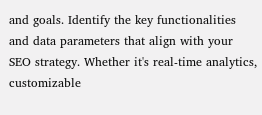and goals. Identify the key functionalities and data parameters that align with your SEO strategy. Whether it's real-time analytics, customizable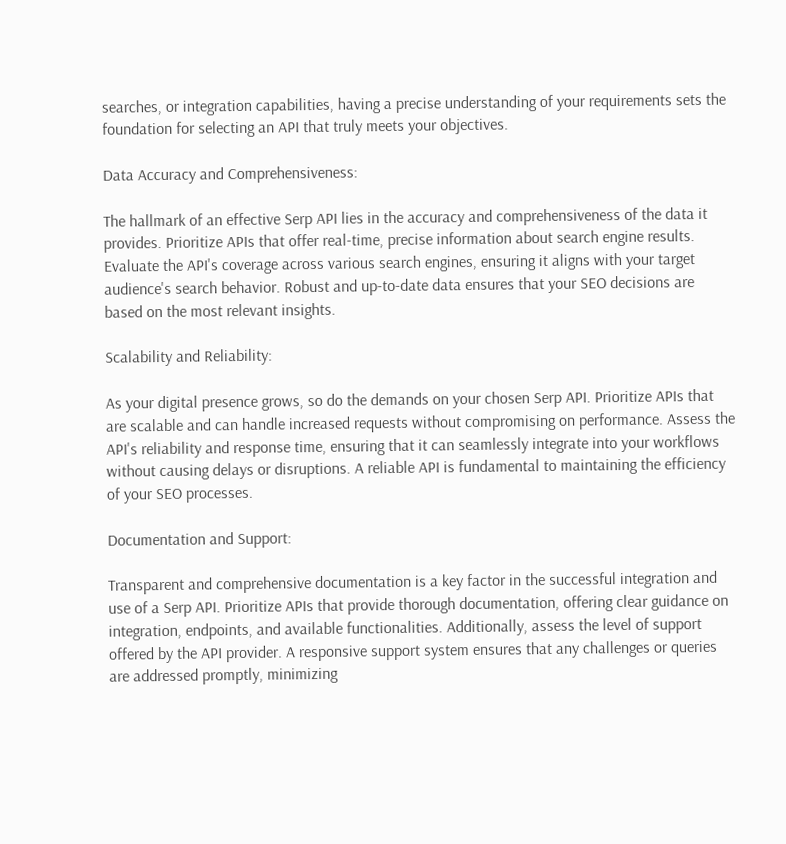searches, or integration capabilities, having a precise understanding of your requirements sets the foundation for selecting an API that truly meets your objectives.

Data Accuracy and Comprehensiveness:

The hallmark of an effective Serp API lies in the accuracy and comprehensiveness of the data it provides. Prioritize APIs that offer real-time, precise information about search engine results. Evaluate the API's coverage across various search engines, ensuring it aligns with your target audience's search behavior. Robust and up-to-date data ensures that your SEO decisions are based on the most relevant insights.

Scalability and Reliability:

As your digital presence grows, so do the demands on your chosen Serp API. Prioritize APIs that are scalable and can handle increased requests without compromising on performance. Assess the API's reliability and response time, ensuring that it can seamlessly integrate into your workflows without causing delays or disruptions. A reliable API is fundamental to maintaining the efficiency of your SEO processes.

Documentation and Support:

Transparent and comprehensive documentation is a key factor in the successful integration and use of a Serp API. Prioritize APIs that provide thorough documentation, offering clear guidance on integration, endpoints, and available functionalities. Additionally, assess the level of support offered by the API provider. A responsive support system ensures that any challenges or queries are addressed promptly, minimizing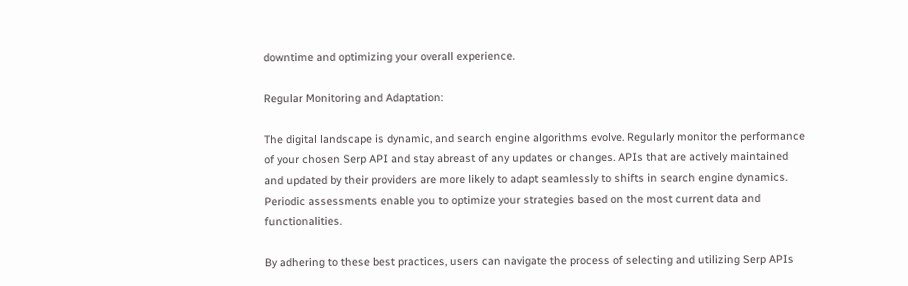downtime and optimizing your overall experience.

Regular Monitoring and Adaptation:

The digital landscape is dynamic, and search engine algorithms evolve. Regularly monitor the performance of your chosen Serp API and stay abreast of any updates or changes. APIs that are actively maintained and updated by their providers are more likely to adapt seamlessly to shifts in search engine dynamics. Periodic assessments enable you to optimize your strategies based on the most current data and functionalities.

By adhering to these best practices, users can navigate the process of selecting and utilizing Serp APIs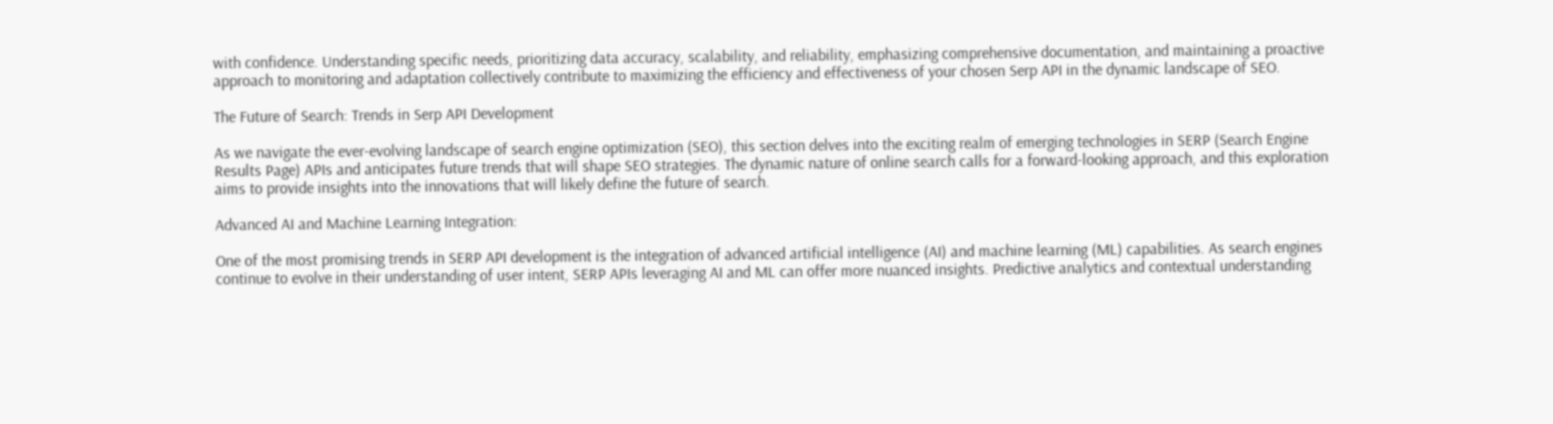with confidence. Understanding specific needs, prioritizing data accuracy, scalability, and reliability, emphasizing comprehensive documentation, and maintaining a proactive approach to monitoring and adaptation collectively contribute to maximizing the efficiency and effectiveness of your chosen Serp API in the dynamic landscape of SEO.

The Future of Search: Trends in Serp API Development

As we navigate the ever-evolving landscape of search engine optimization (SEO), this section delves into the exciting realm of emerging technologies in SERP (Search Engine Results Page) APIs and anticipates future trends that will shape SEO strategies. The dynamic nature of online search calls for a forward-looking approach, and this exploration aims to provide insights into the innovations that will likely define the future of search.

Advanced AI and Machine Learning Integration:

One of the most promising trends in SERP API development is the integration of advanced artificial intelligence (AI) and machine learning (ML) capabilities. As search engines continue to evolve in their understanding of user intent, SERP APIs leveraging AI and ML can offer more nuanced insights. Predictive analytics and contextual understanding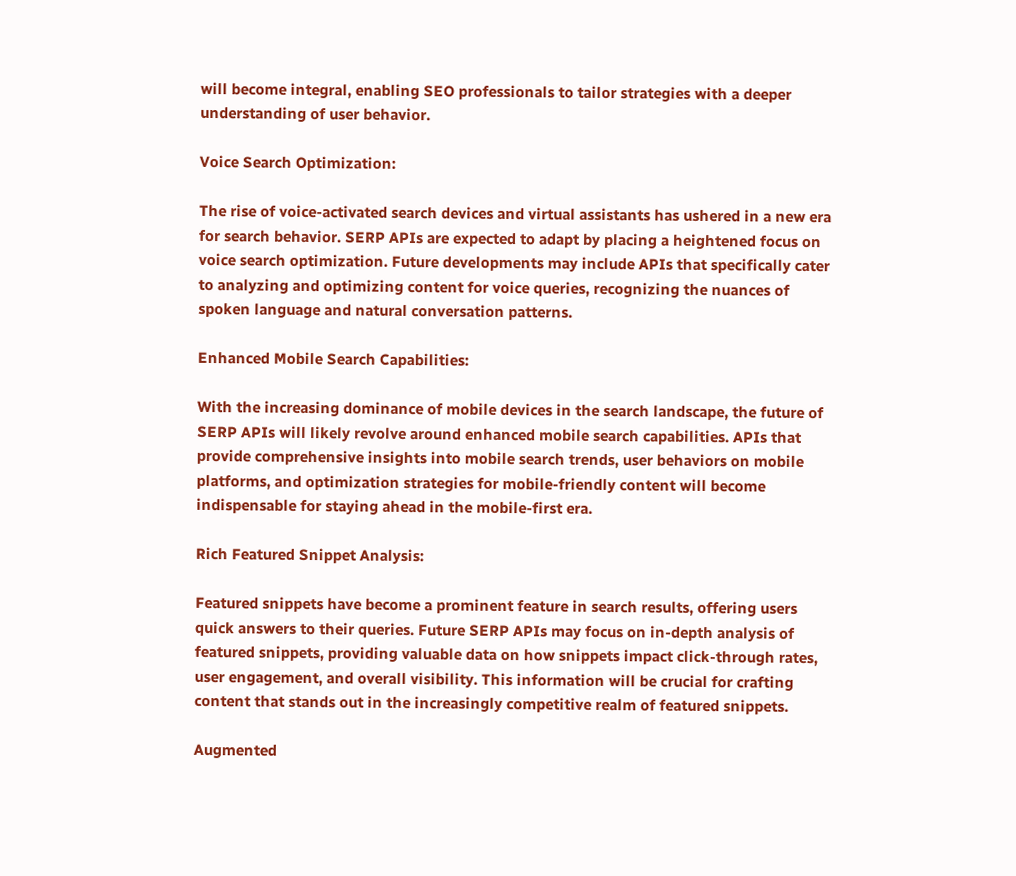will become integral, enabling SEO professionals to tailor strategies with a deeper understanding of user behavior.

Voice Search Optimization:

The rise of voice-activated search devices and virtual assistants has ushered in a new era for search behavior. SERP APIs are expected to adapt by placing a heightened focus on voice search optimization. Future developments may include APIs that specifically cater to analyzing and optimizing content for voice queries, recognizing the nuances of spoken language and natural conversation patterns.

Enhanced Mobile Search Capabilities:

With the increasing dominance of mobile devices in the search landscape, the future of SERP APIs will likely revolve around enhanced mobile search capabilities. APIs that provide comprehensive insights into mobile search trends, user behaviors on mobile platforms, and optimization strategies for mobile-friendly content will become indispensable for staying ahead in the mobile-first era.

Rich Featured Snippet Analysis:

Featured snippets have become a prominent feature in search results, offering users quick answers to their queries. Future SERP APIs may focus on in-depth analysis of featured snippets, providing valuable data on how snippets impact click-through rates, user engagement, and overall visibility. This information will be crucial for crafting content that stands out in the increasingly competitive realm of featured snippets.

Augmented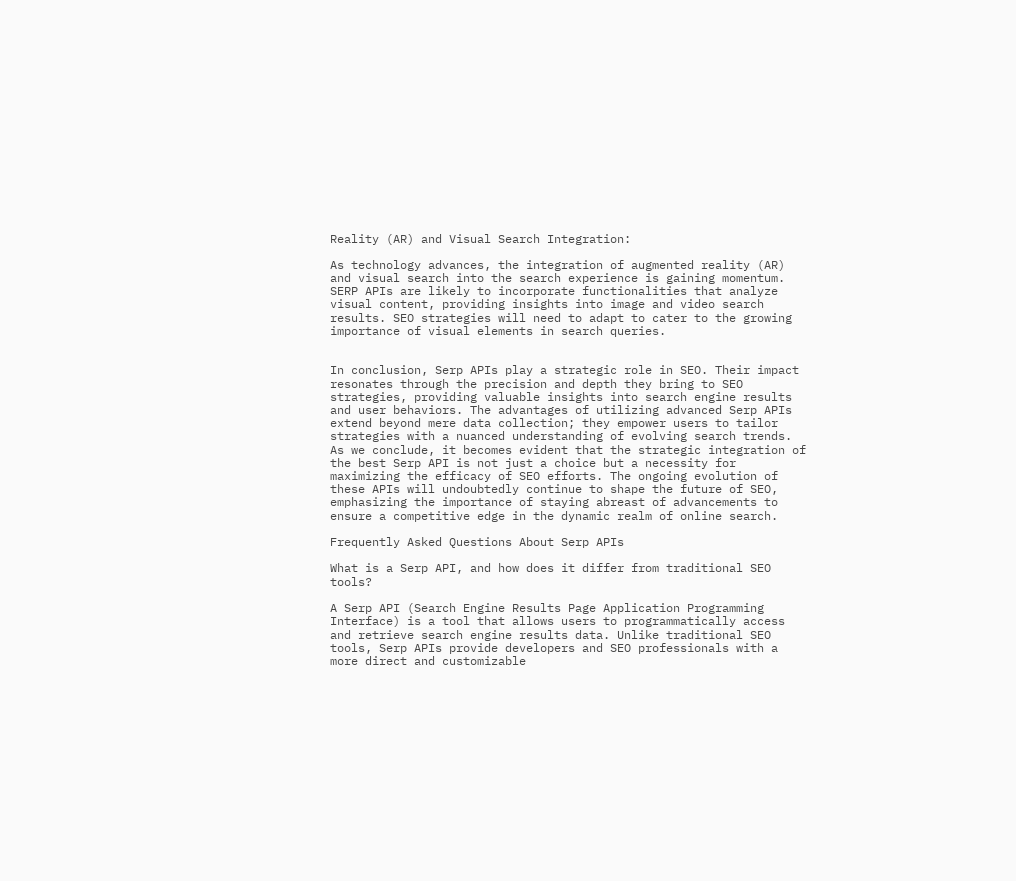Reality (AR) and Visual Search Integration:

As technology advances, the integration of augmented reality (AR) and visual search into the search experience is gaining momentum. SERP APIs are likely to incorporate functionalities that analyze visual content, providing insights into image and video search results. SEO strategies will need to adapt to cater to the growing importance of visual elements in search queries.


In conclusion, Serp APIs play a strategic role in SEO. Their impact resonates through the precision and depth they bring to SEO strategies, providing valuable insights into search engine results and user behaviors. The advantages of utilizing advanced Serp APIs extend beyond mere data collection; they empower users to tailor strategies with a nuanced understanding of evolving search trends. As we conclude, it becomes evident that the strategic integration of the best Serp API is not just a choice but a necessity for maximizing the efficacy of SEO efforts. The ongoing evolution of these APIs will undoubtedly continue to shape the future of SEO, emphasizing the importance of staying abreast of advancements to ensure a competitive edge in the dynamic realm of online search.

Frequently Asked Questions About Serp APIs

What is a Serp API, and how does it differ from traditional SEO tools?

A Serp API (Search Engine Results Page Application Programming Interface) is a tool that allows users to programmatically access and retrieve search engine results data. Unlike traditional SEO tools, Serp APIs provide developers and SEO professionals with a more direct and customizable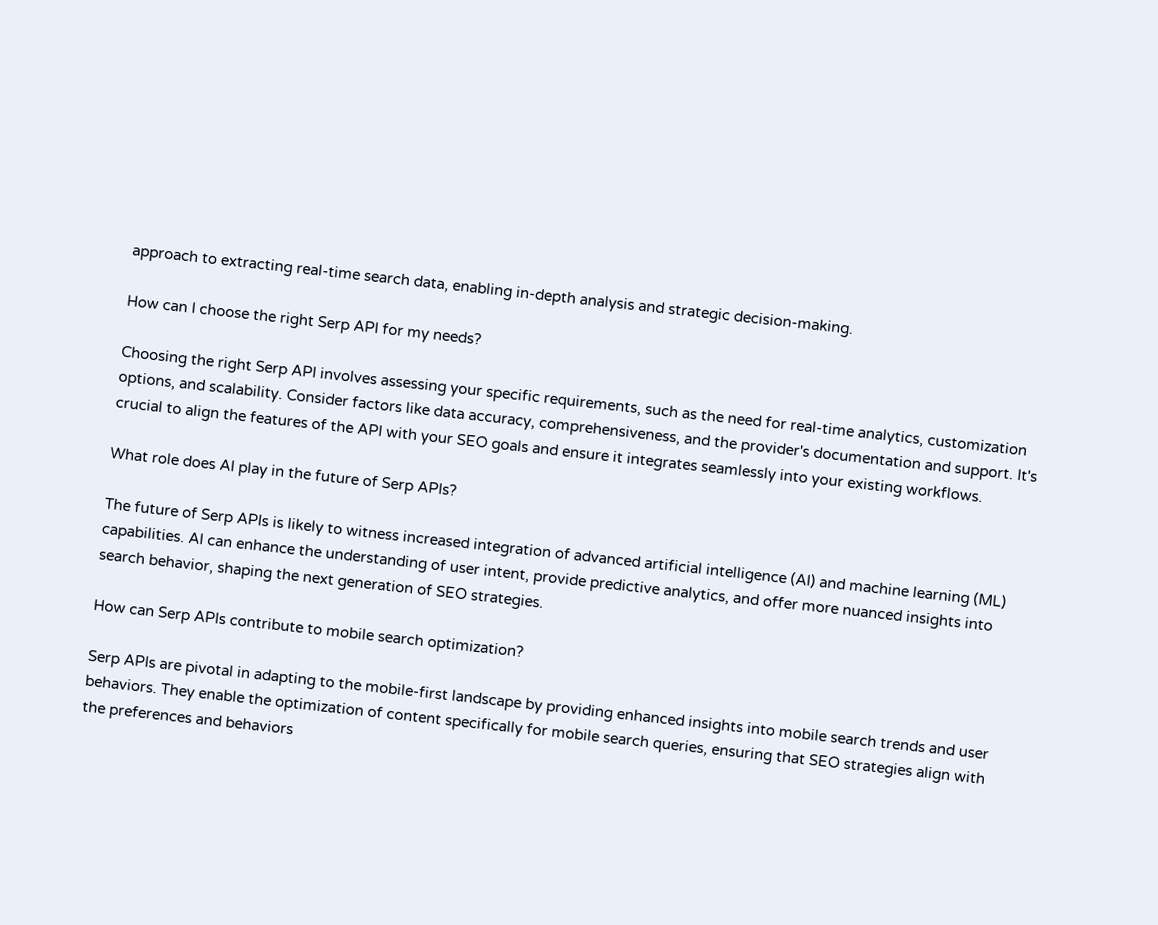approach to extracting real-time search data, enabling in-depth analysis and strategic decision-making.

How can I choose the right Serp API for my needs?

Choosing the right Serp API involves assessing your specific requirements, such as the need for real-time analytics, customization options, and scalability. Consider factors like data accuracy, comprehensiveness, and the provider's documentation and support. It's crucial to align the features of the API with your SEO goals and ensure it integrates seamlessly into your existing workflows.

What role does AI play in the future of Serp APIs?

The future of Serp APIs is likely to witness increased integration of advanced artificial intelligence (AI) and machine learning (ML) capabilities. AI can enhance the understanding of user intent, provide predictive analytics, and offer more nuanced insights into search behavior, shaping the next generation of SEO strategies.

How can Serp APIs contribute to mobile search optimization?

Serp APIs are pivotal in adapting to the mobile-first landscape by providing enhanced insights into mobile search trends and user behaviors. They enable the optimization of content specifically for mobile search queries, ensuring that SEO strategies align with the preferences and behaviors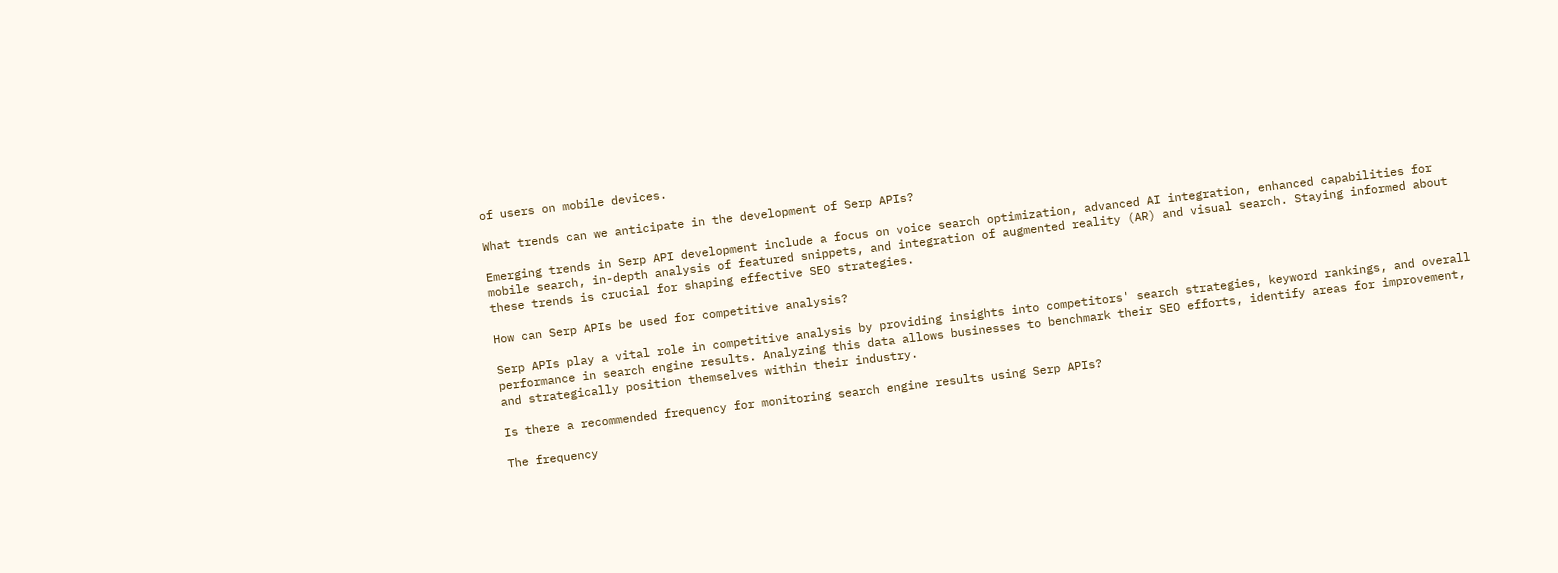of users on mobile devices.

What trends can we anticipate in the development of Serp APIs?

Emerging trends in Serp API development include a focus on voice search optimization, advanced AI integration, enhanced capabilities for mobile search, in-depth analysis of featured snippets, and integration of augmented reality (AR) and visual search. Staying informed about these trends is crucial for shaping effective SEO strategies.

How can Serp APIs be used for competitive analysis?

Serp APIs play a vital role in competitive analysis by providing insights into competitors' search strategies, keyword rankings, and overall performance in search engine results. Analyzing this data allows businesses to benchmark their SEO efforts, identify areas for improvement, and strategically position themselves within their industry.

Is there a recommended frequency for monitoring search engine results using Serp APIs?

The frequency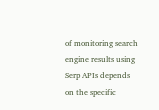of monitoring search engine results using Serp APIs depends on the specific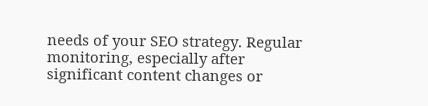needs of your SEO strategy. Regular monitoring, especially after significant content changes or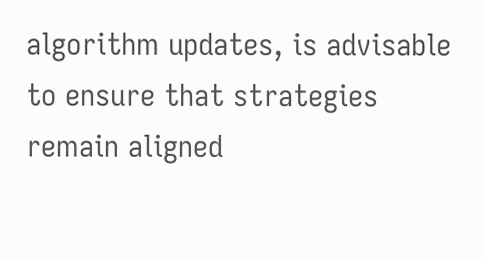algorithm updates, is advisable to ensure that strategies remain aligned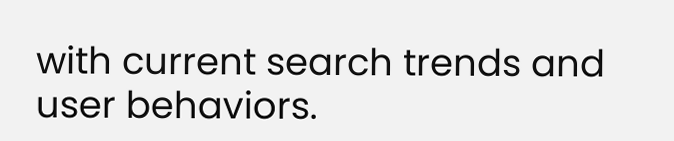with current search trends and user behaviors.